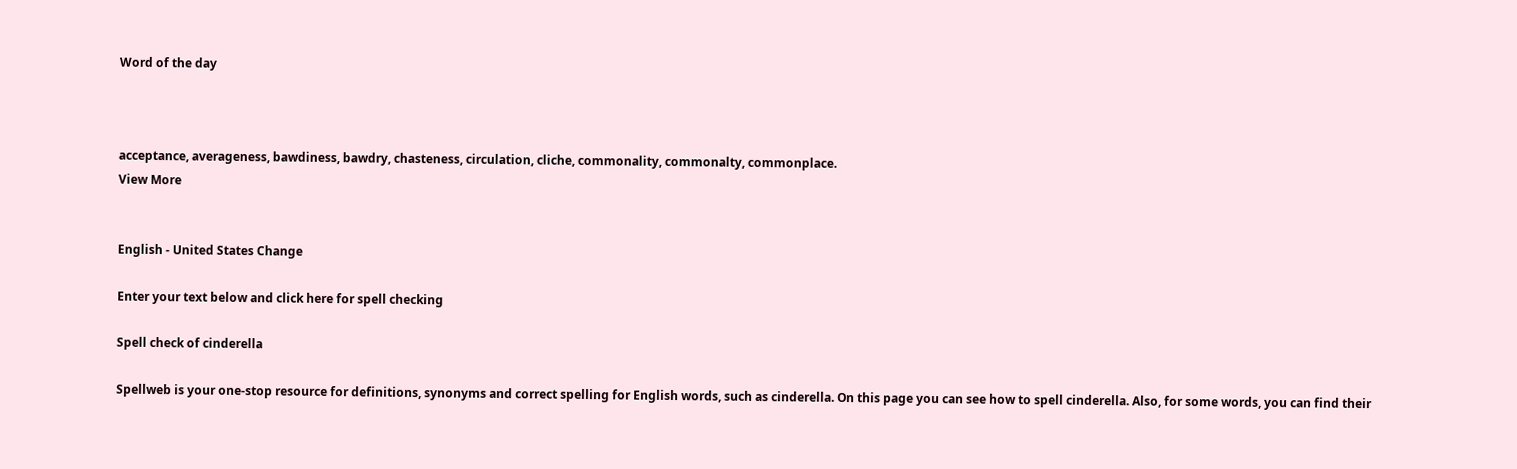Word of the day



acceptance, averageness, bawdiness, bawdry, chasteness, circulation, cliche, commonality, commonalty, commonplace.
View More


English - United States Change

Enter your text below and click here for spell checking

Spell check of cinderella

Spellweb is your one-stop resource for definitions, synonyms and correct spelling for English words, such as cinderella. On this page you can see how to spell cinderella. Also, for some words, you can find their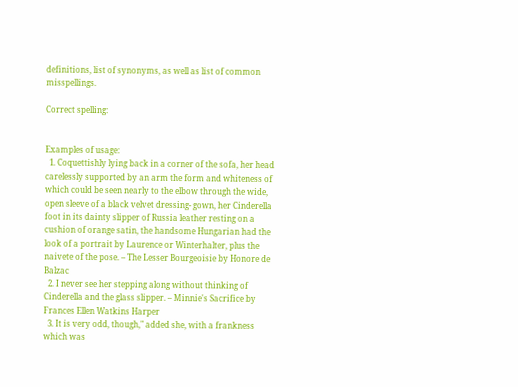definitions, list of synonyms, as well as list of common misspellings.

Correct spelling:


Examples of usage:
  1. Coquettishly lying back in a corner of the sofa, her head carelessly supported by an arm the form and whiteness of which could be seen nearly to the elbow through the wide, open sleeve of a black velvet dressing- gown, her Cinderella foot in its dainty slipper of Russia leather resting on a cushion of orange satin, the handsome Hungarian had the look of a portrait by Laurence or Winterhalter, plus the naivete of the pose. – The Lesser Bourgeoisie by Honore de Balzac
  2. I never see her stepping along without thinking of Cinderella and the glass slipper. – Minnie's Sacrifice by Frances Ellen Watkins Harper
  3. It is very odd, though," added she, with a frankness which was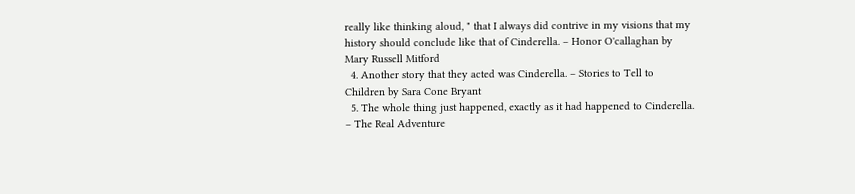really like thinking aloud, " that I always did contrive in my visions that my history should conclude like that of Cinderella. – Honor O'callaghan by Mary Russell Mitford
  4. Another story that they acted was Cinderella. – Stories to Tell to Children by Sara Cone Bryant
  5. The whole thing just happened, exactly as it had happened to Cinderella. – The Real Adventure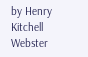by Henry Kitchell Webster